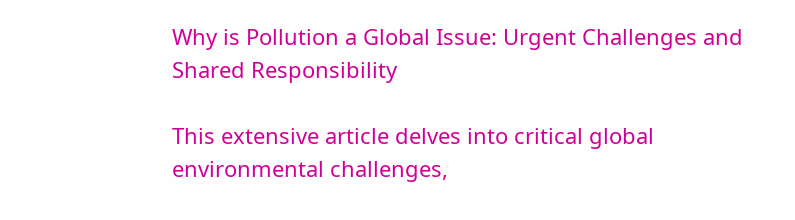Why is Pollution a Global Issue: Urgent Challenges and Shared Responsibility

This extensive article delves into critical global environmental challenges,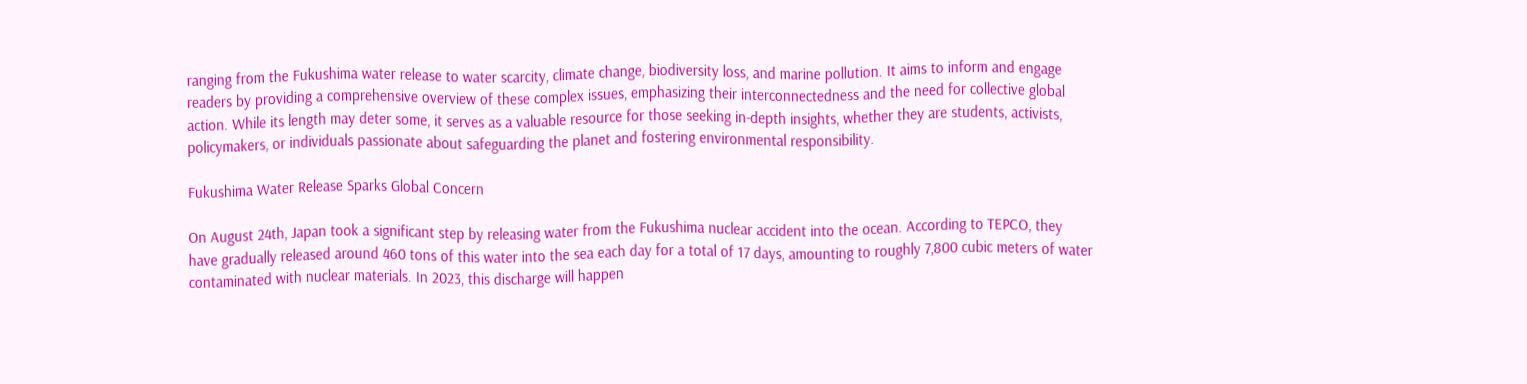ranging from the Fukushima water release to water scarcity, climate change, biodiversity loss, and marine pollution. It aims to inform and engage readers by providing a comprehensive overview of these complex issues, emphasizing their interconnectedness and the need for collective global action. While its length may deter some, it serves as a valuable resource for those seeking in-depth insights, whether they are students, activists, policymakers, or individuals passionate about safeguarding the planet and fostering environmental responsibility.

Fukushima Water Release Sparks Global Concern

On August 24th, Japan took a significant step by releasing water from the Fukushima nuclear accident into the ocean. According to TEPCO, they have gradually released around 460 tons of this water into the sea each day for a total of 17 days, amounting to roughly 7,800 cubic meters of water contaminated with nuclear materials. In 2023, this discharge will happen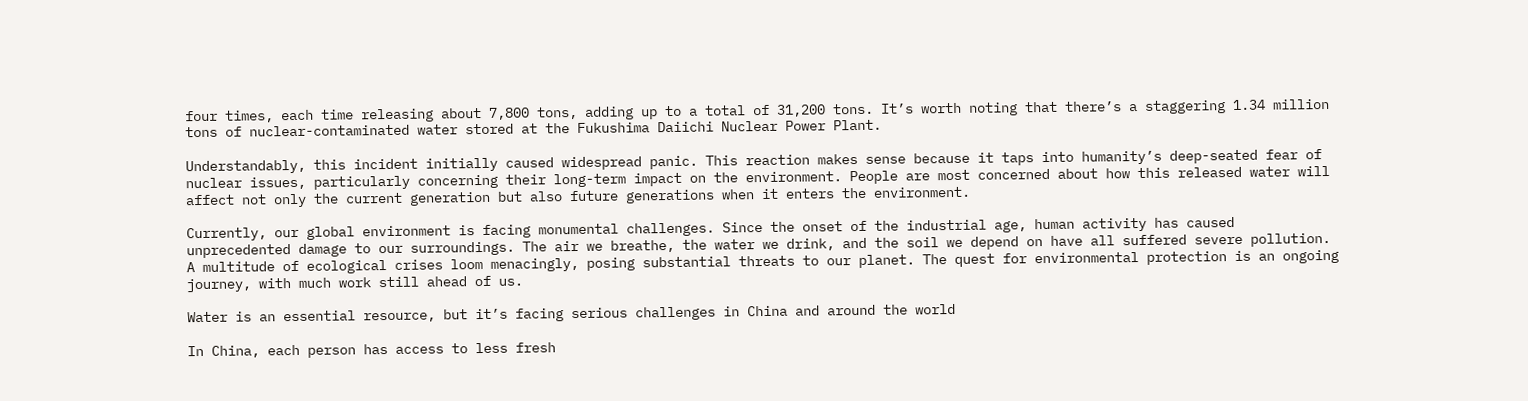four times, each time releasing about 7,800 tons, adding up to a total of 31,200 tons. It’s worth noting that there’s a staggering 1.34 million tons of nuclear-contaminated water stored at the Fukushima Daiichi Nuclear Power Plant.

Understandably, this incident initially caused widespread panic. This reaction makes sense because it taps into humanity’s deep-seated fear of nuclear issues, particularly concerning their long-term impact on the environment. People are most concerned about how this released water will affect not only the current generation but also future generations when it enters the environment.

Currently, our global environment is facing monumental challenges. Since the onset of the industrial age, human activity has caused unprecedented damage to our surroundings. The air we breathe, the water we drink, and the soil we depend on have all suffered severe pollution. A multitude of ecological crises loom menacingly, posing substantial threats to our planet. The quest for environmental protection is an ongoing journey, with much work still ahead of us.

Water is an essential resource, but it’s facing serious challenges in China and around the world

In China, each person has access to less fresh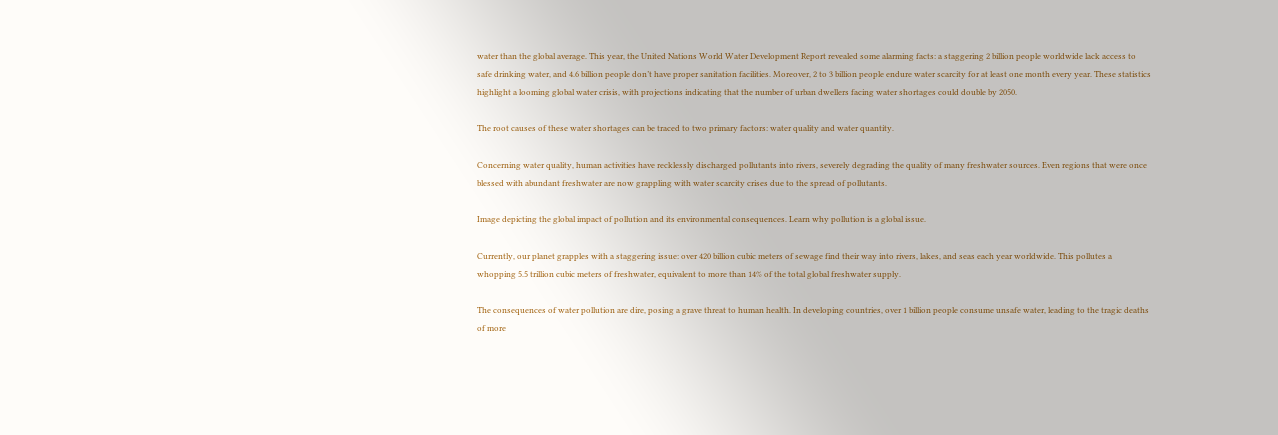water than the global average. This year, the United Nations World Water Development Report revealed some alarming facts: a staggering 2 billion people worldwide lack access to safe drinking water, and 4.6 billion people don’t have proper sanitation facilities. Moreover, 2 to 3 billion people endure water scarcity for at least one month every year. These statistics highlight a looming global water crisis, with projections indicating that the number of urban dwellers facing water shortages could double by 2050.

The root causes of these water shortages can be traced to two primary factors: water quality and water quantity.

Concerning water quality, human activities have recklessly discharged pollutants into rivers, severely degrading the quality of many freshwater sources. Even regions that were once blessed with abundant freshwater are now grappling with water scarcity crises due to the spread of pollutants.

Image depicting the global impact of pollution and its environmental consequences. Learn why pollution is a global issue.

Currently, our planet grapples with a staggering issue: over 420 billion cubic meters of sewage find their way into rivers, lakes, and seas each year worldwide. This pollutes a whopping 5.5 trillion cubic meters of freshwater, equivalent to more than 14% of the total global freshwater supply.

The consequences of water pollution are dire, posing a grave threat to human health. In developing countries, over 1 billion people consume unsafe water, leading to the tragic deaths of more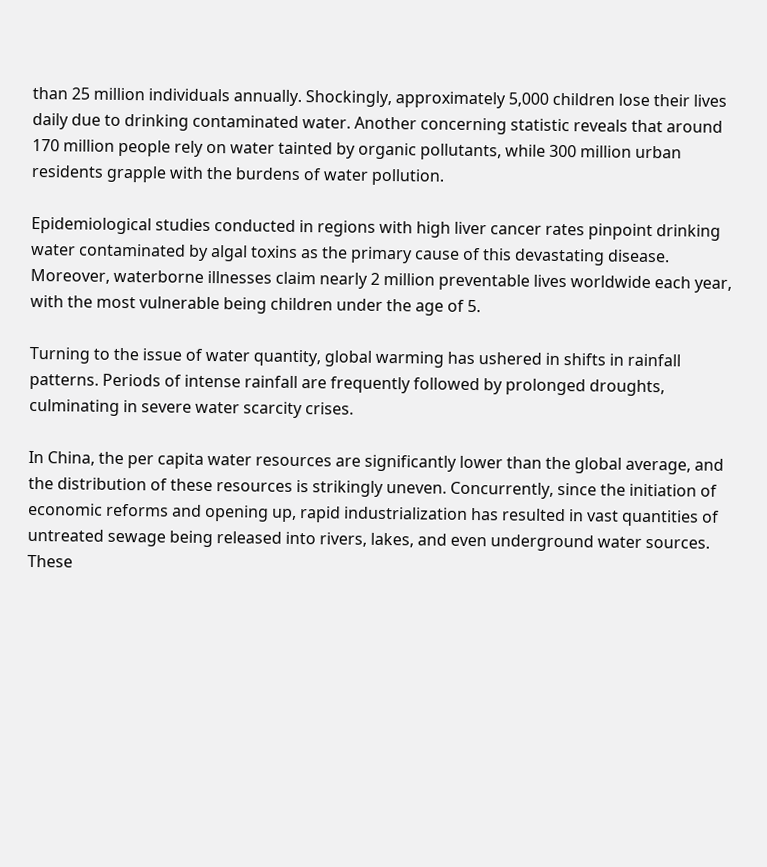than 25 million individuals annually. Shockingly, approximately 5,000 children lose their lives daily due to drinking contaminated water. Another concerning statistic reveals that around 170 million people rely on water tainted by organic pollutants, while 300 million urban residents grapple with the burdens of water pollution.

Epidemiological studies conducted in regions with high liver cancer rates pinpoint drinking water contaminated by algal toxins as the primary cause of this devastating disease. Moreover, waterborne illnesses claim nearly 2 million preventable lives worldwide each year, with the most vulnerable being children under the age of 5.

Turning to the issue of water quantity, global warming has ushered in shifts in rainfall patterns. Periods of intense rainfall are frequently followed by prolonged droughts, culminating in severe water scarcity crises.

In China, the per capita water resources are significantly lower than the global average, and the distribution of these resources is strikingly uneven. Concurrently, since the initiation of economic reforms and opening up, rapid industrialization has resulted in vast quantities of untreated sewage being released into rivers, lakes, and even underground water sources. These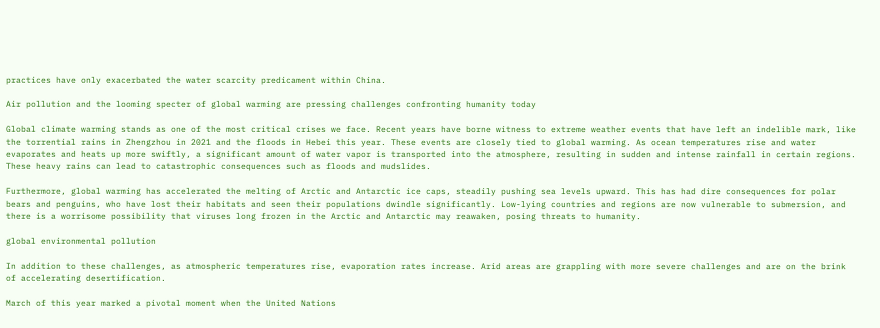practices have only exacerbated the water scarcity predicament within China.

Air pollution and the looming specter of global warming are pressing challenges confronting humanity today

Global climate warming stands as one of the most critical crises we face. Recent years have borne witness to extreme weather events that have left an indelible mark, like the torrential rains in Zhengzhou in 2021 and the floods in Hebei this year. These events are closely tied to global warming. As ocean temperatures rise and water evaporates and heats up more swiftly, a significant amount of water vapor is transported into the atmosphere, resulting in sudden and intense rainfall in certain regions. These heavy rains can lead to catastrophic consequences such as floods and mudslides.

Furthermore, global warming has accelerated the melting of Arctic and Antarctic ice caps, steadily pushing sea levels upward. This has had dire consequences for polar bears and penguins, who have lost their habitats and seen their populations dwindle significantly. Low-lying countries and regions are now vulnerable to submersion, and there is a worrisome possibility that viruses long frozen in the Arctic and Antarctic may reawaken, posing threats to humanity.

global environmental pollution

In addition to these challenges, as atmospheric temperatures rise, evaporation rates increase. Arid areas are grappling with more severe challenges and are on the brink of accelerating desertification.

March of this year marked a pivotal moment when the United Nations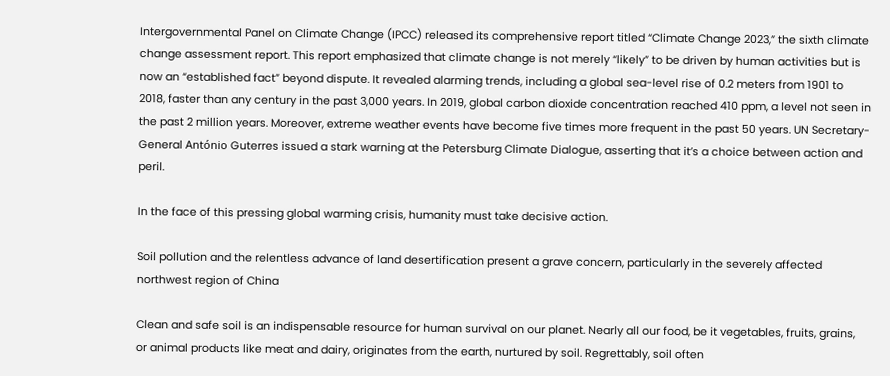Intergovernmental Panel on Climate Change (IPCC) released its comprehensive report titled “Climate Change 2023,” the sixth climate change assessment report. This report emphasized that climate change is not merely “likely” to be driven by human activities but is now an “established fact” beyond dispute. It revealed alarming trends, including a global sea-level rise of 0.2 meters from 1901 to 2018, faster than any century in the past 3,000 years. In 2019, global carbon dioxide concentration reached 410 ppm, a level not seen in the past 2 million years. Moreover, extreme weather events have become five times more frequent in the past 50 years. UN Secretary-General António Guterres issued a stark warning at the Petersburg Climate Dialogue, asserting that it’s a choice between action and peril.

In the face of this pressing global warming crisis, humanity must take decisive action.

Soil pollution and the relentless advance of land desertification present a grave concern, particularly in the severely affected northwest region of China

Clean and safe soil is an indispensable resource for human survival on our planet. Nearly all our food, be it vegetables, fruits, grains, or animal products like meat and dairy, originates from the earth, nurtured by soil. Regrettably, soil often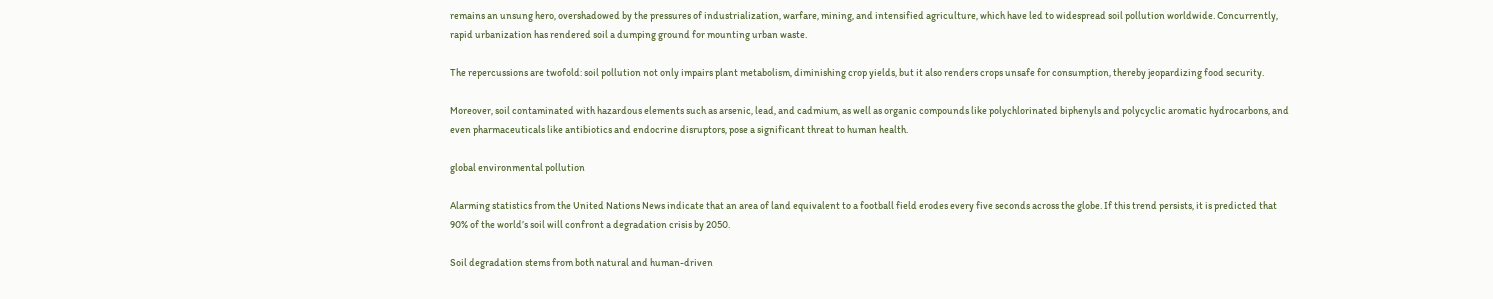remains an unsung hero, overshadowed by the pressures of industrialization, warfare, mining, and intensified agriculture, which have led to widespread soil pollution worldwide. Concurrently, rapid urbanization has rendered soil a dumping ground for mounting urban waste.

The repercussions are twofold: soil pollution not only impairs plant metabolism, diminishing crop yields, but it also renders crops unsafe for consumption, thereby jeopardizing food security.

Moreover, soil contaminated with hazardous elements such as arsenic, lead, and cadmium, as well as organic compounds like polychlorinated biphenyls and polycyclic aromatic hydrocarbons, and even pharmaceuticals like antibiotics and endocrine disruptors, pose a significant threat to human health.

global environmental pollution

Alarming statistics from the United Nations News indicate that an area of land equivalent to a football field erodes every five seconds across the globe. If this trend persists, it is predicted that 90% of the world’s soil will confront a degradation crisis by 2050.

Soil degradation stems from both natural and human-driven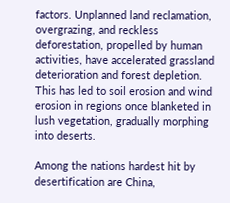factors. Unplanned land reclamation, overgrazing, and reckless deforestation, propelled by human activities, have accelerated grassland deterioration and forest depletion. This has led to soil erosion and wind erosion in regions once blanketed in lush vegetation, gradually morphing into deserts.

Among the nations hardest hit by desertification are China,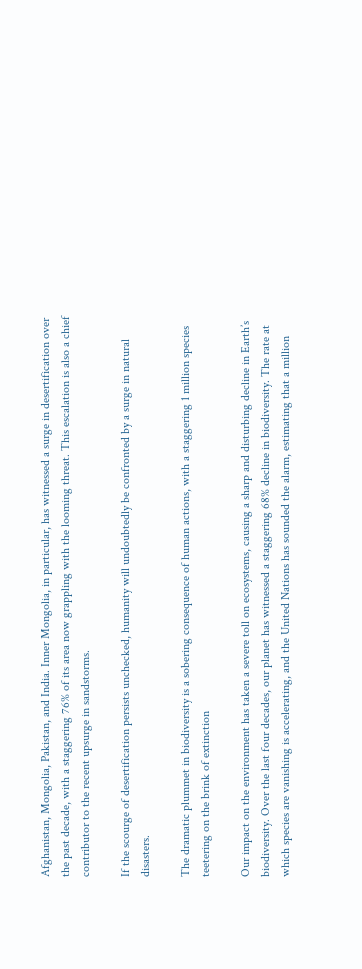Afghanistan, Mongolia, Pakistan, and India. Inner Mongolia, in particular, has witnessed a surge in desertification over the past decade, with a staggering 76% of its area now grappling with the looming threat. This escalation is also a chief contributor to the recent upsurge in sandstorms.

If the scourge of desertification persists unchecked, humanity will undoubtedly be confronted by a surge in natural disasters.

The dramatic plummet in biodiversity is a sobering consequence of human actions, with a staggering 1 million species teetering on the brink of extinction

Our impact on the environment has taken a severe toll on ecosystems, causing a sharp and disturbing decline in Earth’s biodiversity. Over the last four decades, our planet has witnessed a staggering 68% decline in biodiversity. The rate at which species are vanishing is accelerating, and the United Nations has sounded the alarm, estimating that a million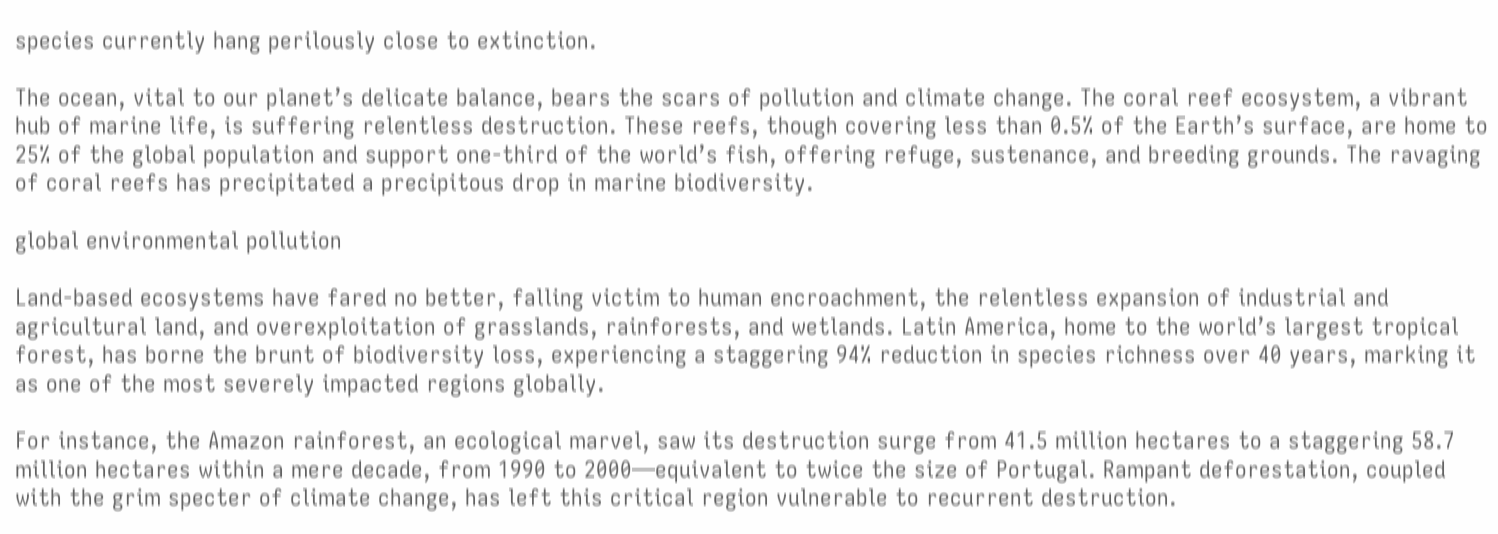species currently hang perilously close to extinction.

The ocean, vital to our planet’s delicate balance, bears the scars of pollution and climate change. The coral reef ecosystem, a vibrant hub of marine life, is suffering relentless destruction. These reefs, though covering less than 0.5% of the Earth’s surface, are home to 25% of the global population and support one-third of the world’s fish, offering refuge, sustenance, and breeding grounds. The ravaging of coral reefs has precipitated a precipitous drop in marine biodiversity.

global environmental pollution

Land-based ecosystems have fared no better, falling victim to human encroachment, the relentless expansion of industrial and agricultural land, and overexploitation of grasslands, rainforests, and wetlands. Latin America, home to the world’s largest tropical forest, has borne the brunt of biodiversity loss, experiencing a staggering 94% reduction in species richness over 40 years, marking it as one of the most severely impacted regions globally.

For instance, the Amazon rainforest, an ecological marvel, saw its destruction surge from 41.5 million hectares to a staggering 58.7 million hectares within a mere decade, from 1990 to 2000—equivalent to twice the size of Portugal. Rampant deforestation, coupled with the grim specter of climate change, has left this critical region vulnerable to recurrent destruction.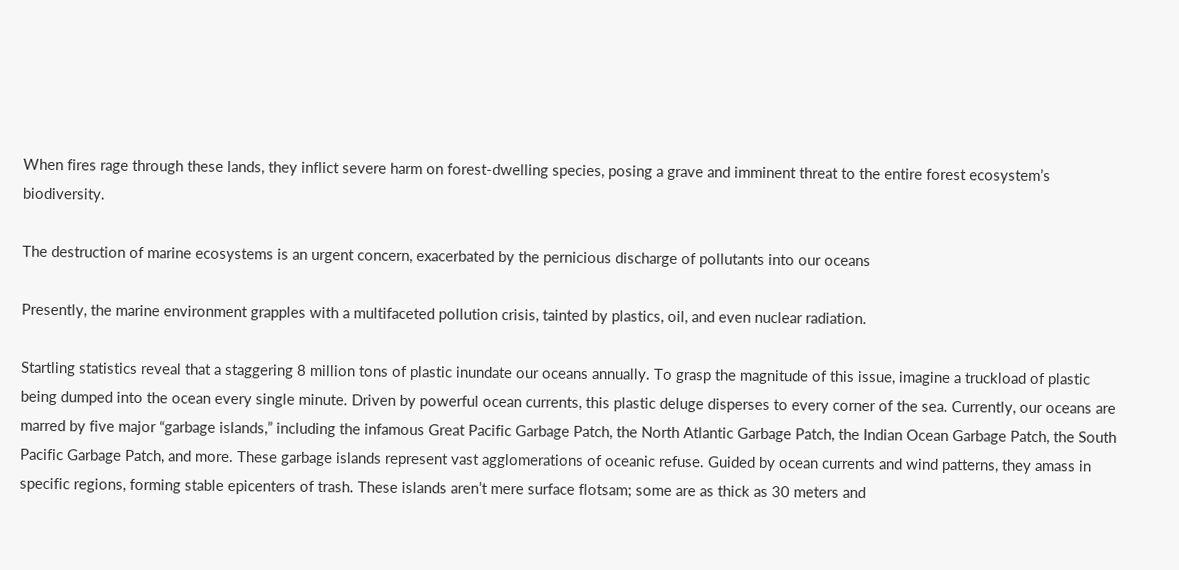When fires rage through these lands, they inflict severe harm on forest-dwelling species, posing a grave and imminent threat to the entire forest ecosystem’s biodiversity.

The destruction of marine ecosystems is an urgent concern, exacerbated by the pernicious discharge of pollutants into our oceans

Presently, the marine environment grapples with a multifaceted pollution crisis, tainted by plastics, oil, and even nuclear radiation.

Startling statistics reveal that a staggering 8 million tons of plastic inundate our oceans annually. To grasp the magnitude of this issue, imagine a truckload of plastic being dumped into the ocean every single minute. Driven by powerful ocean currents, this plastic deluge disperses to every corner of the sea. Currently, our oceans are marred by five major “garbage islands,” including the infamous Great Pacific Garbage Patch, the North Atlantic Garbage Patch, the Indian Ocean Garbage Patch, the South Pacific Garbage Patch, and more. These garbage islands represent vast agglomerations of oceanic refuse. Guided by ocean currents and wind patterns, they amass in specific regions, forming stable epicenters of trash. These islands aren’t mere surface flotsam; some are as thick as 30 meters and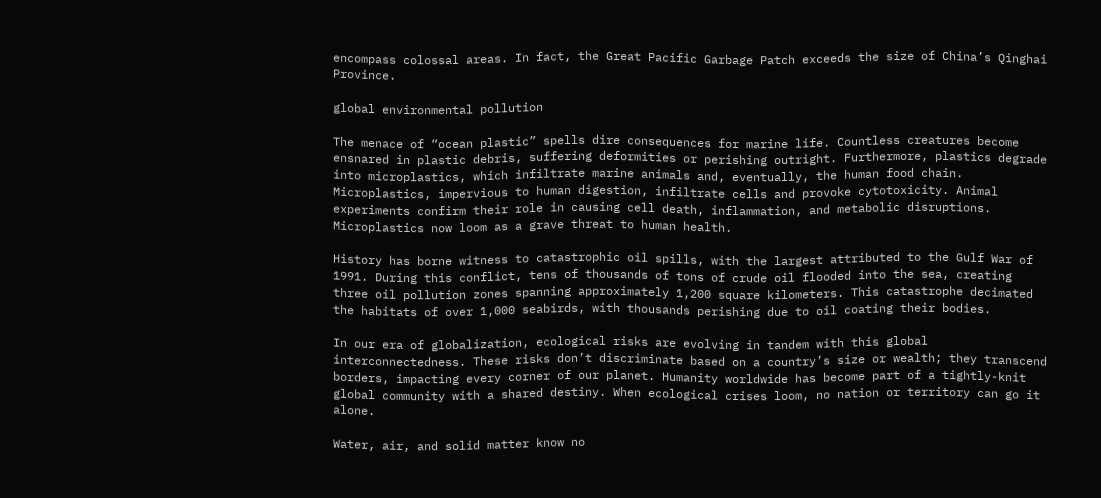encompass colossal areas. In fact, the Great Pacific Garbage Patch exceeds the size of China’s Qinghai Province.

global environmental pollution

The menace of “ocean plastic” spells dire consequences for marine life. Countless creatures become ensnared in plastic debris, suffering deformities or perishing outright. Furthermore, plastics degrade into microplastics, which infiltrate marine animals and, eventually, the human food chain. Microplastics, impervious to human digestion, infiltrate cells and provoke cytotoxicity. Animal experiments confirm their role in causing cell death, inflammation, and metabolic disruptions. Microplastics now loom as a grave threat to human health.

History has borne witness to catastrophic oil spills, with the largest attributed to the Gulf War of 1991. During this conflict, tens of thousands of tons of crude oil flooded into the sea, creating three oil pollution zones spanning approximately 1,200 square kilometers. This catastrophe decimated the habitats of over 1,000 seabirds, with thousands perishing due to oil coating their bodies.

In our era of globalization, ecological risks are evolving in tandem with this global interconnectedness. These risks don’t discriminate based on a country’s size or wealth; they transcend borders, impacting every corner of our planet. Humanity worldwide has become part of a tightly-knit global community with a shared destiny. When ecological crises loom, no nation or territory can go it alone.

Water, air, and solid matter know no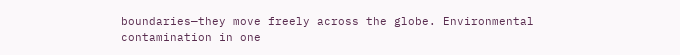boundaries—they move freely across the globe. Environmental contamination in one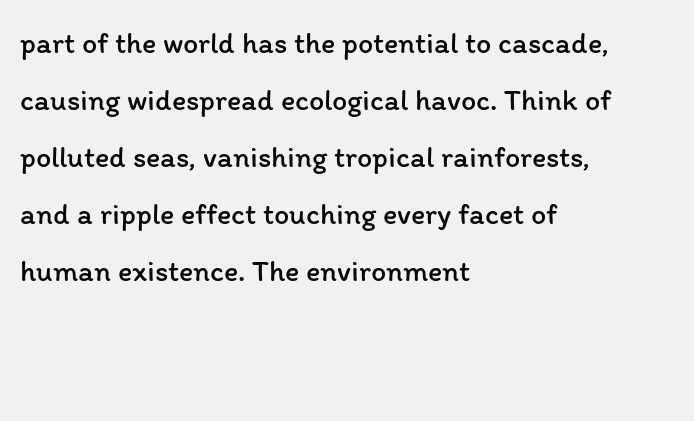part of the world has the potential to cascade, causing widespread ecological havoc. Think of polluted seas, vanishing tropical rainforests, and a ripple effect touching every facet of human existence. The environment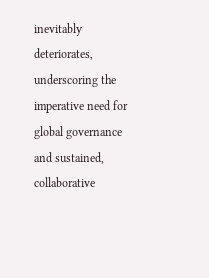inevitably deteriorates, underscoring the imperative need for global governance and sustained, collaborative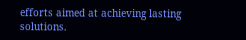efforts aimed at achieving lasting solutions.